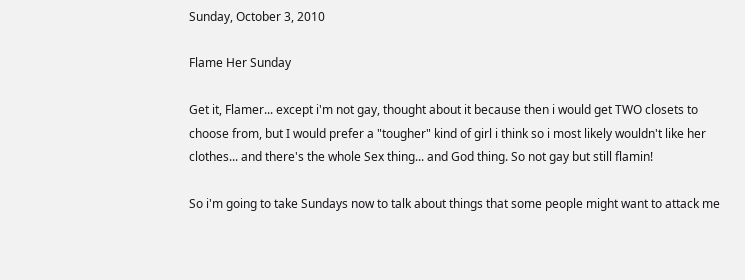Sunday, October 3, 2010

Flame Her Sunday

Get it, Flamer... except i'm not gay, thought about it because then i would get TWO closets to choose from, but I would prefer a "tougher" kind of girl i think so i most likely wouldn't like her clothes... and there's the whole Sex thing... and God thing. So not gay but still flamin!

So i'm going to take Sundays now to talk about things that some people might want to attack me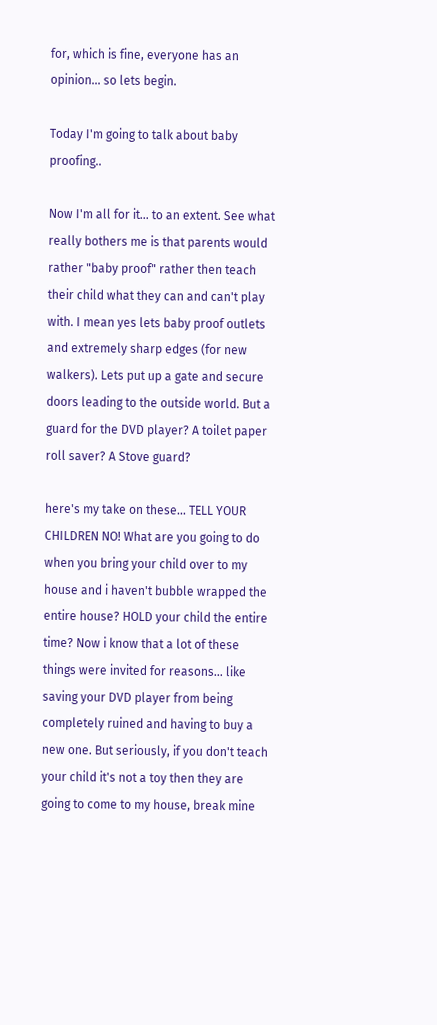for, which is fine, everyone has an opinion... so lets begin.

Today I'm going to talk about baby proofing..

Now I'm all for it... to an extent. See what really bothers me is that parents would rather "baby proof" rather then teach their child what they can and can't play with. I mean yes lets baby proof outlets and extremely sharp edges (for new walkers). Lets put up a gate and secure doors leading to the outside world. But a guard for the DVD player? A toilet paper roll saver? A Stove guard?

here's my take on these... TELL YOUR CHILDREN NO! What are you going to do when you bring your child over to my house and i haven't bubble wrapped the entire house? HOLD your child the entire time? Now i know that a lot of these things were invited for reasons... like saving your DVD player from being completely ruined and having to buy a new one. But seriously, if you don't teach your child it's not a toy then they are going to come to my house, break mine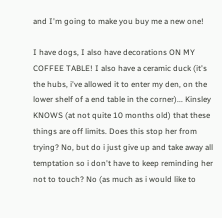and I'm going to make you buy me a new one!

I have dogs, I also have decorations ON MY COFFEE TABLE! I also have a ceramic duck (it's the hubs, i've allowed it to enter my den, on the lower shelf of a end table in the corner)... Kinsley KNOWS (at not quite 10 months old) that these things are off limits. Does this stop her from trying? No, but do i just give up and take away all temptation so i don't have to keep reminding her not to touch? No (as much as i would like to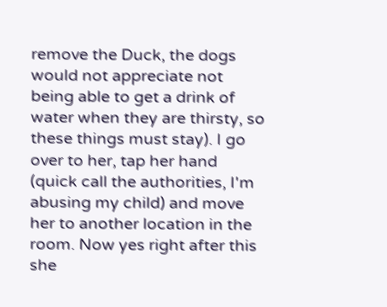remove the Duck, the dogs would not appreciate not being able to get a drink of water when they are thirsty, so these things must stay). I go over to her, tap her hand (quick call the authorities, I'm abusing my child) and move her to another location in the room. Now yes right after this she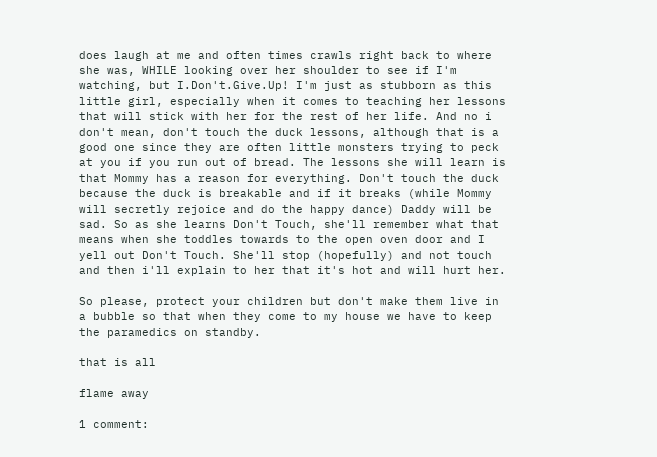does laugh at me and often times crawls right back to where she was, WHILE looking over her shoulder to see if I'm watching, but I.Don't.Give.Up! I'm just as stubborn as this little girl, especially when it comes to teaching her lessons that will stick with her for the rest of her life. And no i don't mean, don't touch the duck lessons, although that is a good one since they are often little monsters trying to peck at you if you run out of bread. The lessons she will learn is that Mommy has a reason for everything. Don't touch the duck because the duck is breakable and if it breaks (while Mommy will secretly rejoice and do the happy dance) Daddy will be sad. So as she learns Don't Touch, she'll remember what that means when she toddles towards to the open oven door and I yell out Don't Touch. She'll stop (hopefully) and not touch and then i'll explain to her that it's hot and will hurt her.

So please, protect your children but don't make them live in a bubble so that when they come to my house we have to keep the paramedics on standby.

that is all

flame away

1 comment: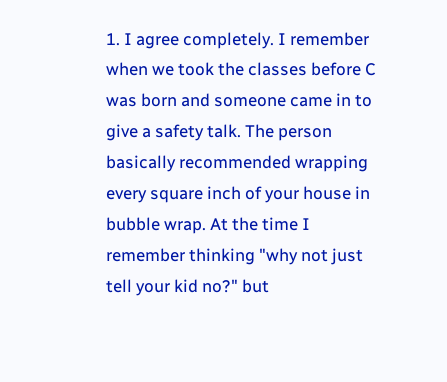1. I agree completely. I remember when we took the classes before C was born and someone came in to give a safety talk. The person basically recommended wrapping every square inch of your house in bubble wrap. At the time I remember thinking "why not just tell your kid no?" but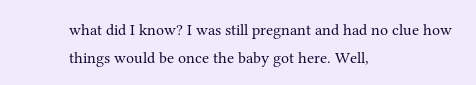what did I know? I was still pregnant and had no clue how things would be once the baby got here. Well,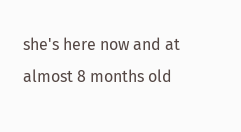she's here now and at almost 8 months old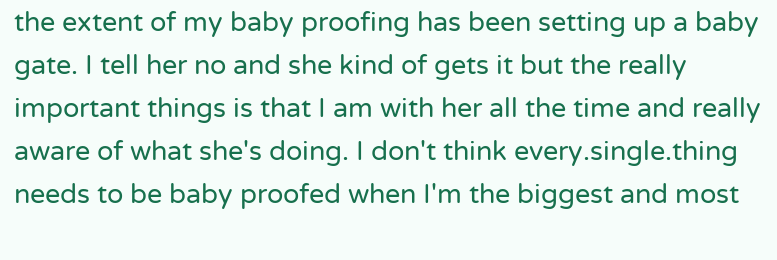the extent of my baby proofing has been setting up a baby gate. I tell her no and she kind of gets it but the really important things is that I am with her all the time and really aware of what she's doing. I don't think every.single.thing needs to be baby proofed when I'm the biggest and most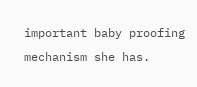important baby proofing mechanism she has.